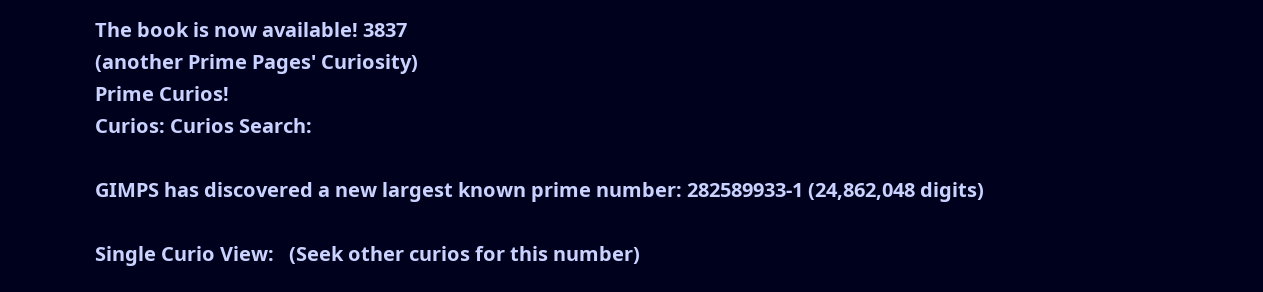The book is now available! 3837
(another Prime Pages' Curiosity)
Prime Curios!
Curios: Curios Search:

GIMPS has discovered a new largest known prime number: 282589933-1 (24,862,048 digits)

Single Curio View:   (Seek other curios for this number)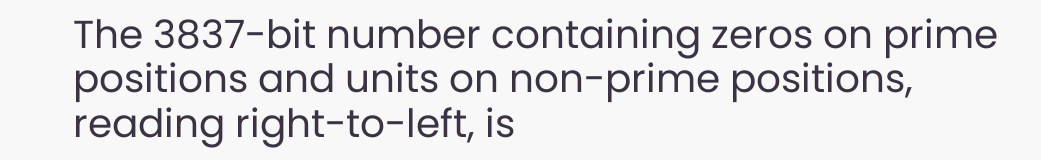The 3837-bit number containing zeros on prime positions and units on non-prime positions, reading right-to-left, is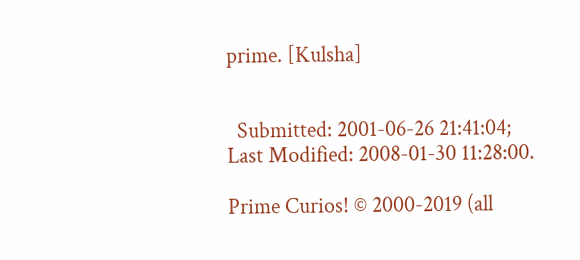prime. [Kulsha]


  Submitted: 2001-06-26 21:41:04;   Last Modified: 2008-01-30 11:28:00.

Prime Curios! © 2000-2019 (all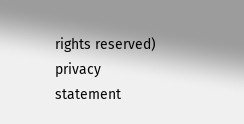rights reserved)  privacy statement